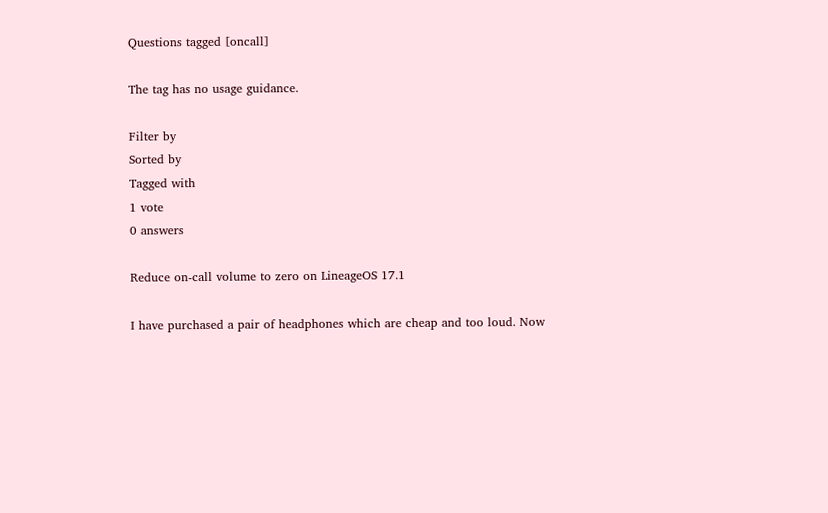Questions tagged [oncall]

The tag has no usage guidance.

Filter by
Sorted by
Tagged with
1 vote
0 answers

Reduce on-call volume to zero on LineageOS 17.1

I have purchased a pair of headphones which are cheap and too loud. Now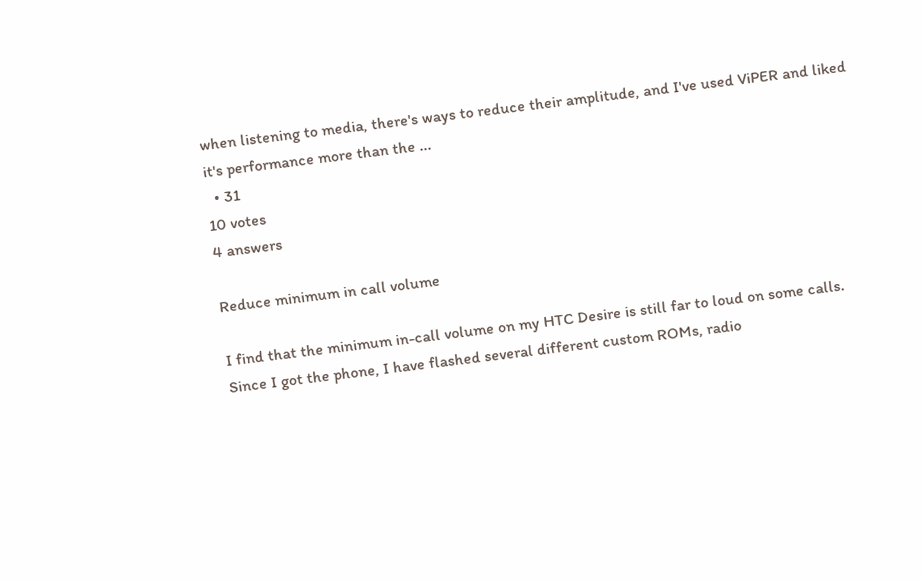when listening to media, there's ways to reduce their amplitude, and I've used ViPER and liked it's performance more than the ...
  • 31
10 votes
4 answers

Reduce minimum in call volume

I find that the minimum in-call volume on my HTC Desire is still far to loud on some calls. Since I got the phone, I have flashed several different custom ROMs, radio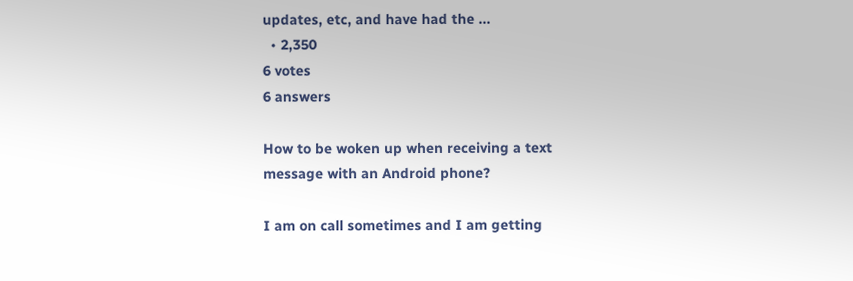updates, etc, and have had the ...
  • 2,350
6 votes
6 answers

How to be woken up when receiving a text message with an Android phone?

I am on call sometimes and I am getting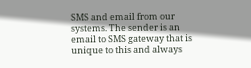SMS and email from our systems. The sender is an email to SMS gateway that is unique to this and always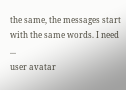the same, the messages start with the same words. I need ...
user avatar